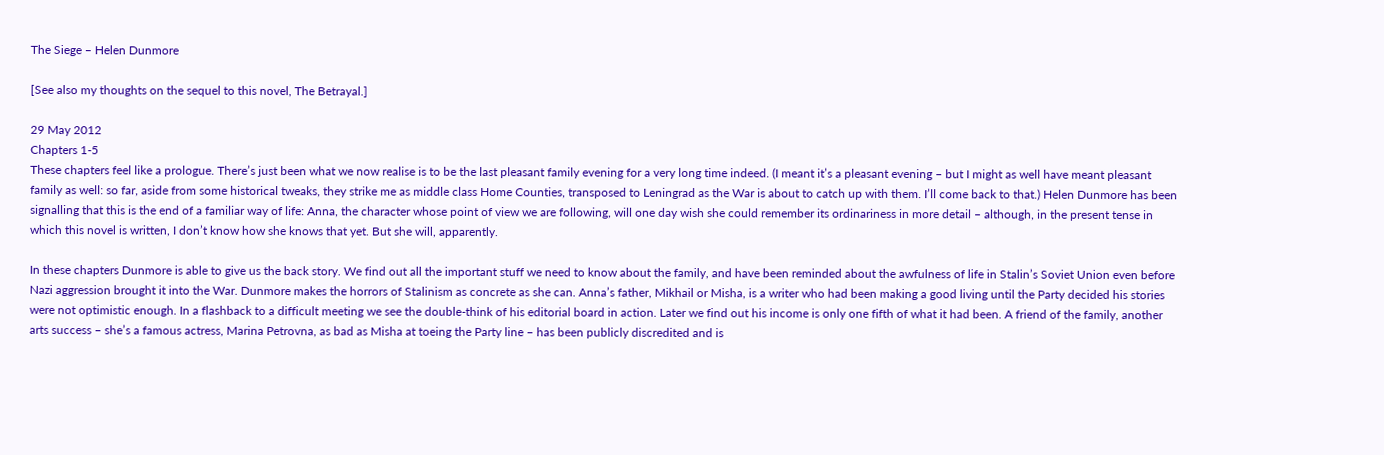The Siege – Helen Dunmore

[See also my thoughts on the sequel to this novel, The Betrayal.]

29 May 2012
Chapters 1-5
These chapters feel like a prologue. There’s just been what we now realise is to be the last pleasant family evening for a very long time indeed. (I meant it’s a pleasant evening – but I might as well have meant pleasant family as well: so far, aside from some historical tweaks, they strike me as middle class Home Counties, transposed to Leningrad as the War is about to catch up with them. I’ll come back to that.) Helen Dunmore has been signalling that this is the end of a familiar way of life: Anna, the character whose point of view we are following, will one day wish she could remember its ordinariness in more detail – although, in the present tense in which this novel is written, I don’t know how she knows that yet. But she will, apparently.

In these chapters Dunmore is able to give us the back story. We find out all the important stuff we need to know about the family, and have been reminded about the awfulness of life in Stalin’s Soviet Union even before Nazi aggression brought it into the War. Dunmore makes the horrors of Stalinism as concrete as she can. Anna’s father, Mikhail or Misha, is a writer who had been making a good living until the Party decided his stories were not optimistic enough. In a flashback to a difficult meeting we see the double-think of his editorial board in action. Later we find out his income is only one fifth of what it had been. A friend of the family, another arts success – she’s a famous actress, Marina Petrovna, as bad as Misha at toeing the Party line – has been publicly discredited and is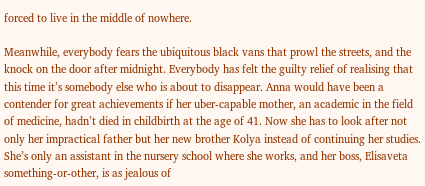forced to live in the middle of nowhere.

Meanwhile, everybody fears the ubiquitous black vans that prowl the streets, and the knock on the door after midnight. Everybody has felt the guilty relief of realising that this time it’s somebody else who is about to disappear. Anna would have been a contender for great achievements if her uber-capable mother, an academic in the field of medicine, hadn’t died in childbirth at the age of 41. Now she has to look after not only her impractical father but her new brother Kolya instead of continuing her studies. She’s only an assistant in the nursery school where she works, and her boss, Elisaveta something-or-other, is as jealous of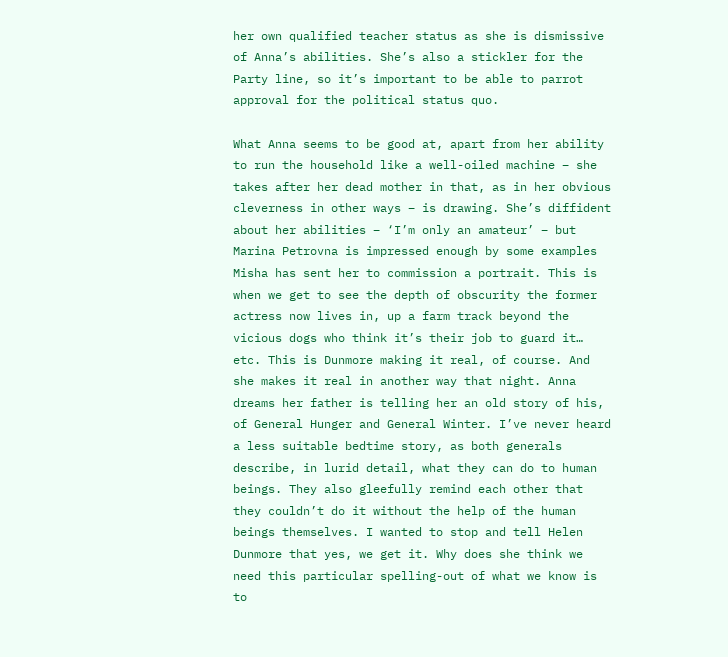her own qualified teacher status as she is dismissive of Anna’s abilities. She’s also a stickler for the Party line, so it’s important to be able to parrot approval for the political status quo.

What Anna seems to be good at, apart from her ability to run the household like a well-oiled machine – she takes after her dead mother in that, as in her obvious cleverness in other ways – is drawing. She’s diffident about her abilities – ‘I’m only an amateur’ – but Marina Petrovna is impressed enough by some examples Misha has sent her to commission a portrait. This is when we get to see the depth of obscurity the former actress now lives in, up a farm track beyond the vicious dogs who think it’s their job to guard it… etc. This is Dunmore making it real, of course. And she makes it real in another way that night. Anna dreams her father is telling her an old story of his, of General Hunger and General Winter. I’ve never heard a less suitable bedtime story, as both generals describe, in lurid detail, what they can do to human beings. They also gleefully remind each other that they couldn’t do it without the help of the human beings themselves. I wanted to stop and tell Helen Dunmore that yes, we get it. Why does she think we need this particular spelling-out of what we know is to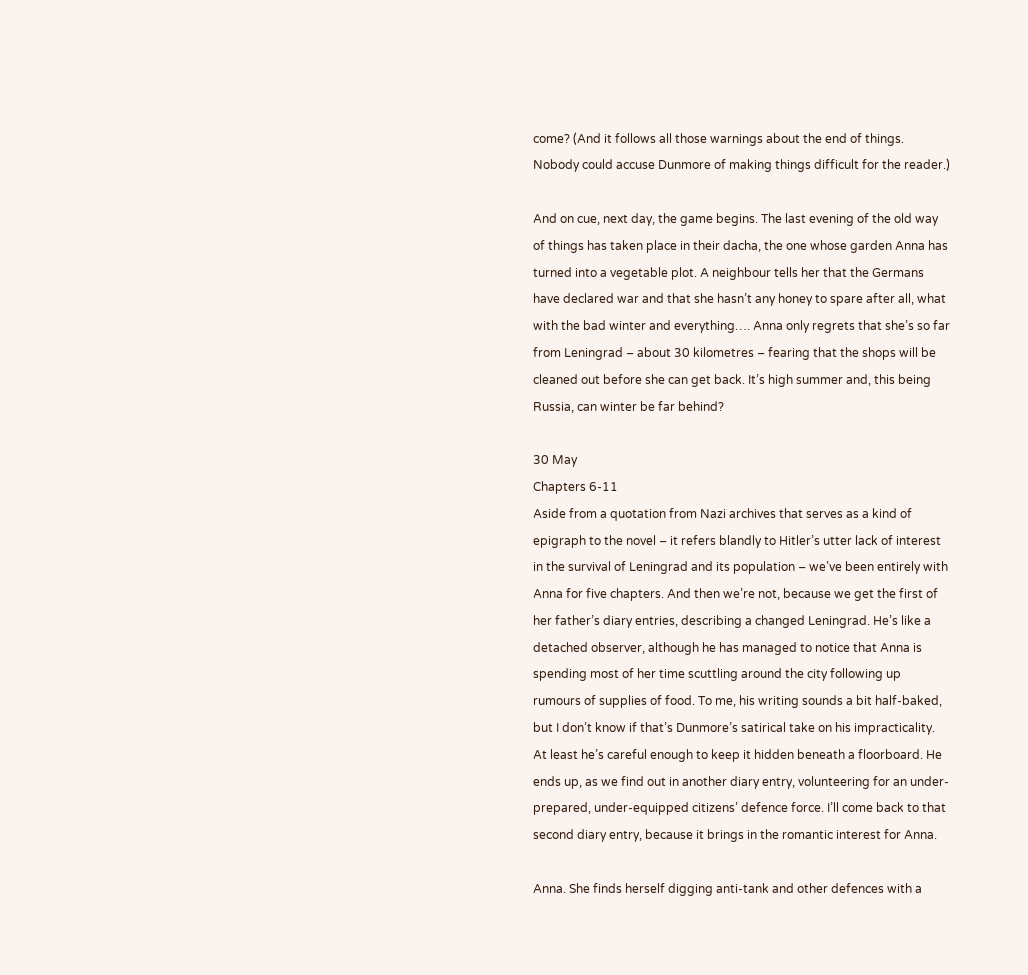come? (And it follows all those warnings about the end of things. Nobody could accuse Dunmore of making things difficult for the reader.)

And on cue, next day, the game begins. The last evening of the old way of things has taken place in their dacha, the one whose garden Anna has turned into a vegetable plot. A neighbour tells her that the Germans have declared war and that she hasn’t any honey to spare after all, what with the bad winter and everything…. Anna only regrets that she’s so far from Leningrad – about 30 kilometres – fearing that the shops will be cleaned out before she can get back. It’s high summer and, this being Russia, can winter be far behind?

30 May
Chapters 6-11
Aside from a quotation from Nazi archives that serves as a kind of epigraph to the novel – it refers blandly to Hitler’s utter lack of interest in the survival of Leningrad and its population – we’ve been entirely with Anna for five chapters. And then we’re not, because we get the first of her father’s diary entries, describing a changed Leningrad. He’s like a detached observer, although he has managed to notice that Anna is spending most of her time scuttling around the city following up rumours of supplies of food. To me, his writing sounds a bit half-baked, but I don’t know if that’s Dunmore’s satirical take on his impracticality. At least he’s careful enough to keep it hidden beneath a floorboard. He ends up, as we find out in another diary entry, volunteering for an under-prepared, under-equipped citizens’ defence force. I’ll come back to that second diary entry, because it brings in the romantic interest for Anna.

Anna. She finds herself digging anti-tank and other defences with a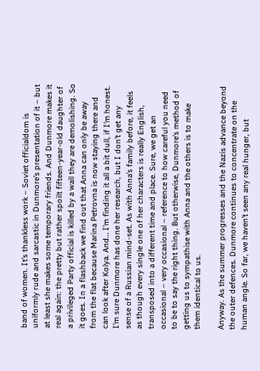band of women. It’s thankless work – Soviet officialdom is uniformly rude and sarcastic in Dunmore’s presentation of it – but at least she makes some temporary friends. And Dunmore makes it real again: the pretty but rather spoilt fifteen-year-old daughter of a privileged Party official is killed by a wall they are demolishing. So it goes. In a flashback we find out that Anna can only be away from the flat because Marina Petrovna is now staying there and can look after Kolya. And… I’m finding it all a bit dull, if I’m honest. I’m sure Dunmore has done her research, but I don’t get any sense of a Russian mind-set. As with Anna’s family before, it feels as though every single one of her characters is really English, transposed into a different time and place. Sure, we get an occasional – very occasional – reference to how careful you need to be to say the right thing. But otherwise, Dunmore’s method of getting us to sympathise with Anna and the others is to make them identical to us.

Anyway. As the summer progresses and the Nazis advance beyond the outer defences. Dunmore continues to concentrate on the human angle. So far, we haven’t seen any real hunger, but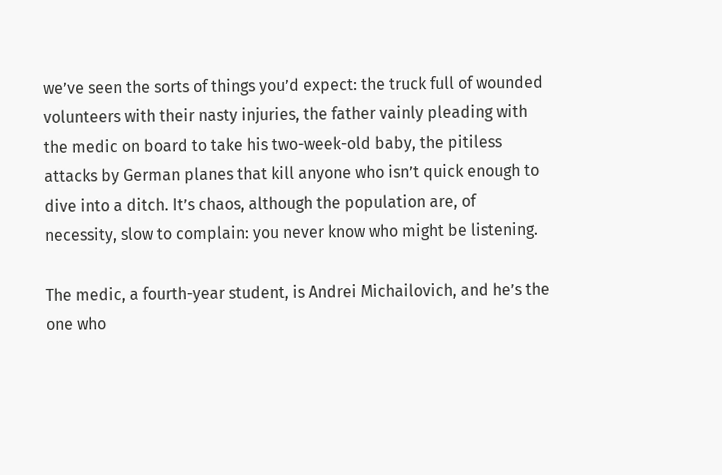we’ve seen the sorts of things you’d expect: the truck full of wounded volunteers with their nasty injuries, the father vainly pleading with the medic on board to take his two-week-old baby, the pitiless attacks by German planes that kill anyone who isn’t quick enough to dive into a ditch. It’s chaos, although the population are, of necessity, slow to complain: you never know who might be listening.

The medic, a fourth-year student, is Andrei Michailovich, and he’s the one who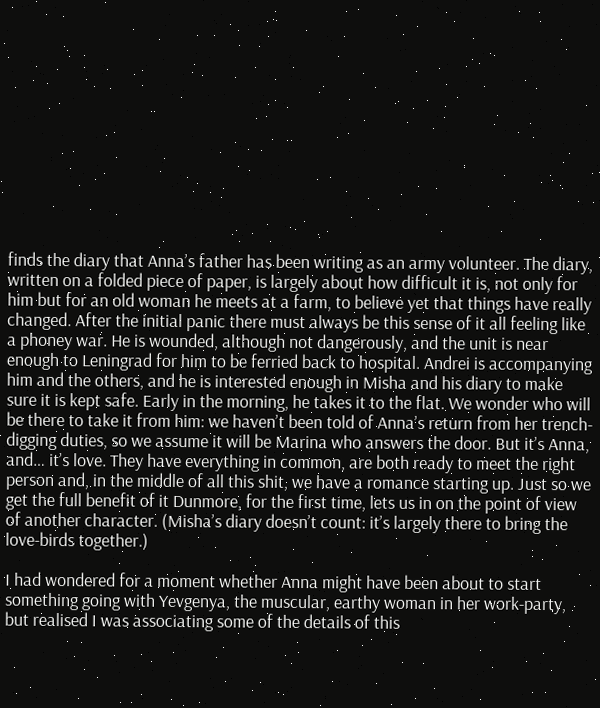finds the diary that Anna’s father has been writing as an army volunteer. The diary, written on a folded piece of paper, is largely about how difficult it is, not only for him but for an old woman he meets at a farm, to believe yet that things have really changed. After the initial panic there must always be this sense of it all feeling like a phoney war. He is wounded, although not dangerously, and the unit is near enough to Leningrad for him to be ferried back to hospital. Andrei is accompanying him and the others, and he is interested enough in Misha and his diary to make sure it is kept safe. Early in the morning, he takes it to the flat. We wonder who will be there to take it from him: we haven’t been told of Anna’s return from her trench-digging duties, so we assume it will be Marina who answers the door. But it’s Anna, and… it’s love. They have everything in common, are both ready to meet the right person and, in the middle of all this shit, we have a romance starting up. Just so we get the full benefit of it Dunmore, for the first time, lets us in on the point of view of another character. (Misha’s diary doesn’t count: it’s largely there to bring the love-birds together.)

I had wondered for a moment whether Anna might have been about to start something going with Yevgenya, the muscular, earthy woman in her work-party, but realised I was associating some of the details of this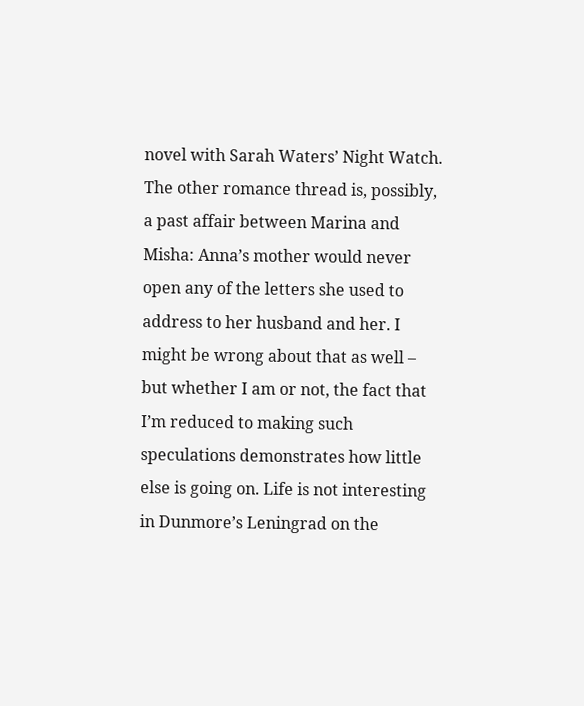novel with Sarah Waters’ Night Watch. The other romance thread is, possibly, a past affair between Marina and Misha: Anna’s mother would never open any of the letters she used to address to her husband and her. I might be wrong about that as well – but whether I am or not, the fact that I’m reduced to making such speculations demonstrates how little else is going on. Life is not interesting in Dunmore’s Leningrad on the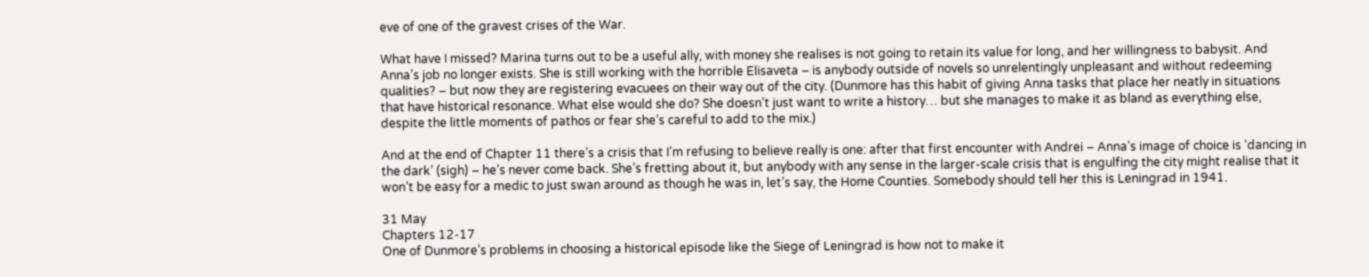eve of one of the gravest crises of the War.

What have I missed? Marina turns out to be a useful ally, with money she realises is not going to retain its value for long, and her willingness to babysit. And Anna’s job no longer exists. She is still working with the horrible Elisaveta – is anybody outside of novels so unrelentingly unpleasant and without redeeming qualities? – but now they are registering evacuees on their way out of the city. (Dunmore has this habit of giving Anna tasks that place her neatly in situations that have historical resonance. What else would she do? She doesn’t just want to write a history… but she manages to make it as bland as everything else, despite the little moments of pathos or fear she’s careful to add to the mix.)

And at the end of Chapter 11 there’s a crisis that I’m refusing to believe really is one: after that first encounter with Andrei – Anna’s image of choice is ‘dancing in the dark’ (sigh) – he’s never come back. She’s fretting about it, but anybody with any sense in the larger-scale crisis that is engulfing the city might realise that it won’t be easy for a medic to just swan around as though he was in, let’s say, the Home Counties. Somebody should tell her this is Leningrad in 1941.

31 May
Chapters 12-17
One of Dunmore’s problems in choosing a historical episode like the Siege of Leningrad is how not to make it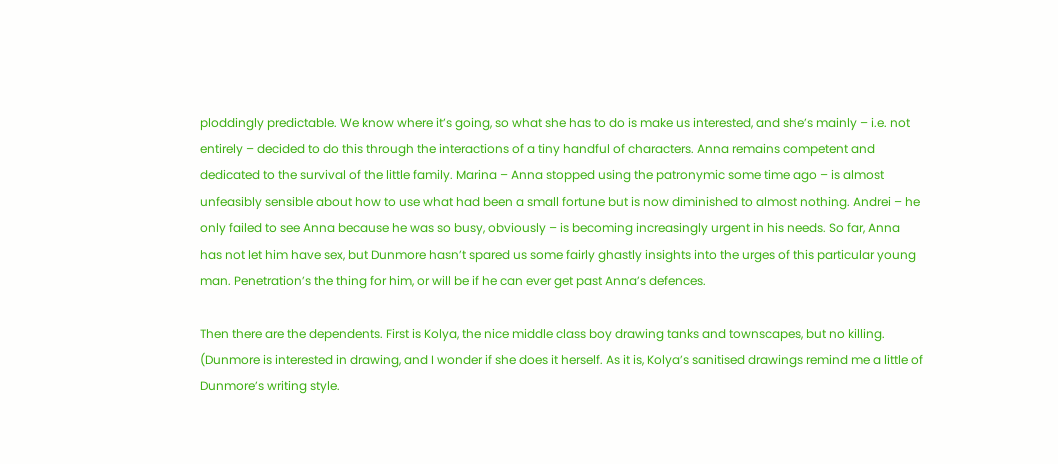ploddingly predictable. We know where it’s going, so what she has to do is make us interested, and she’s mainly – i.e. not entirely – decided to do this through the interactions of a tiny handful of characters. Anna remains competent and dedicated to the survival of the little family. Marina – Anna stopped using the patronymic some time ago – is almost unfeasibly sensible about how to use what had been a small fortune but is now diminished to almost nothing. Andrei – he only failed to see Anna because he was so busy, obviously – is becoming increasingly urgent in his needs. So far, Anna has not let him have sex, but Dunmore hasn’t spared us some fairly ghastly insights into the urges of this particular young man. Penetration’s the thing for him, or will be if he can ever get past Anna’s defences.

Then there are the dependents. First is Kolya, the nice middle class boy drawing tanks and townscapes, but no killing. (Dunmore is interested in drawing, and I wonder if she does it herself. As it is, Kolya’s sanitised drawings remind me a little of Dunmore’s writing style.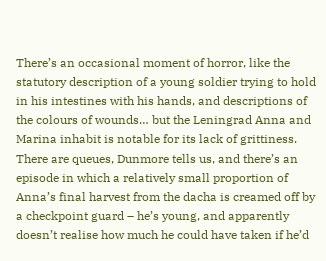There’s an occasional moment of horror, like the statutory description of a young soldier trying to hold in his intestines with his hands, and descriptions of the colours of wounds… but the Leningrad Anna and Marina inhabit is notable for its lack of grittiness. There are queues, Dunmore tells us, and there’s an episode in which a relatively small proportion of Anna’s final harvest from the dacha is creamed off by a checkpoint guard – he’s young, and apparently doesn’t realise how much he could have taken if he’d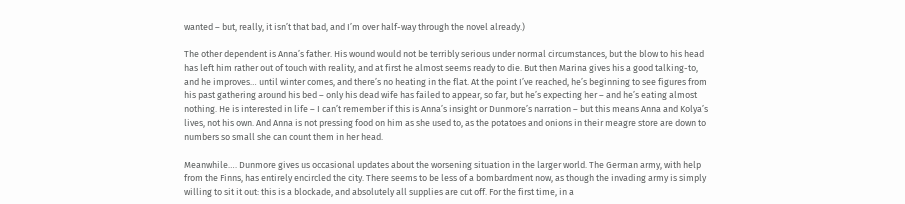wanted – but, really, it isn’t that bad, and I’m over half-way through the novel already.)

The other dependent is Anna’s father. His wound would not be terribly serious under normal circumstances, but the blow to his head has left him rather out of touch with reality, and at first he almost seems ready to die. But then Marina gives his a good talking-to, and he improves… until winter comes, and there’s no heating in the flat. At the point I’ve reached, he’s beginning to see figures from his past gathering around his bed – only his dead wife has failed to appear, so far, but he’s expecting her – and he’s eating almost nothing. He is interested in life – I can’t remember if this is Anna’s insight or Dunmore’s narration – but this means Anna and Kolya’s lives, not his own. And Anna is not pressing food on him as she used to, as the potatoes and onions in their meagre store are down to numbers so small she can count them in her head.

Meanwhile…. Dunmore gives us occasional updates about the worsening situation in the larger world. The German army, with help from the Finns, has entirely encircled the city. There seems to be less of a bombardment now, as though the invading army is simply willing to sit it out: this is a blockade, and absolutely all supplies are cut off. For the first time, in a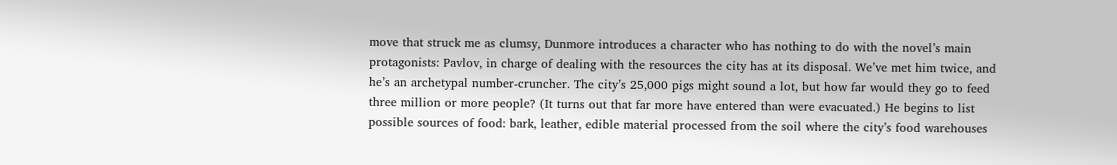move that struck me as clumsy, Dunmore introduces a character who has nothing to do with the novel’s main protagonists: Pavlov, in charge of dealing with the resources the city has at its disposal. We’ve met him twice, and he’s an archetypal number-cruncher. The city’s 25,000 pigs might sound a lot, but how far would they go to feed three million or more people? (It turns out that far more have entered than were evacuated.) He begins to list possible sources of food: bark, leather, edible material processed from the soil where the city’s food warehouses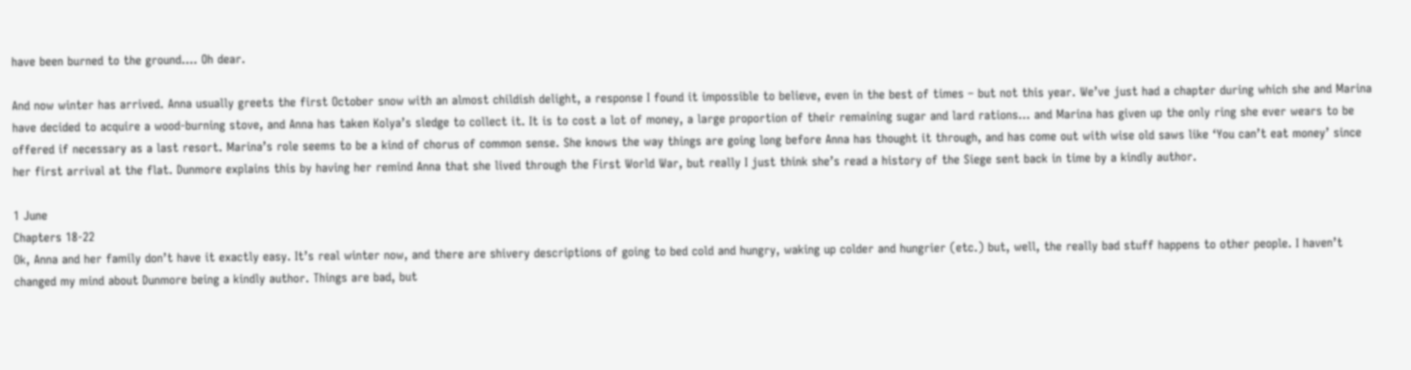have been burned to the ground…. Oh dear.

And now winter has arrived. Anna usually greets the first October snow with an almost childish delight, a response I found it impossible to believe, even in the best of times – but not this year. We’ve just had a chapter during which she and Marina have decided to acquire a wood-burning stove, and Anna has taken Kolya’s sledge to collect it. It is to cost a lot of money, a large proportion of their remaining sugar and lard rations… and Marina has given up the only ring she ever wears to be offered if necessary as a last resort. Marina’s role seems to be a kind of chorus of common sense. She knows the way things are going long before Anna has thought it through, and has come out with wise old saws like ‘You can’t eat money’ since her first arrival at the flat. Dunmore explains this by having her remind Anna that she lived through the First World War, but really I just think she’s read a history of the Siege sent back in time by a kindly author.

1 June
Chapters 18-22
Ok, Anna and her family don’t have it exactly easy. It’s real winter now, and there are shivery descriptions of going to bed cold and hungry, waking up colder and hungrier (etc.) but, well, the really bad stuff happens to other people. I haven’t changed my mind about Dunmore being a kindly author. Things are bad, but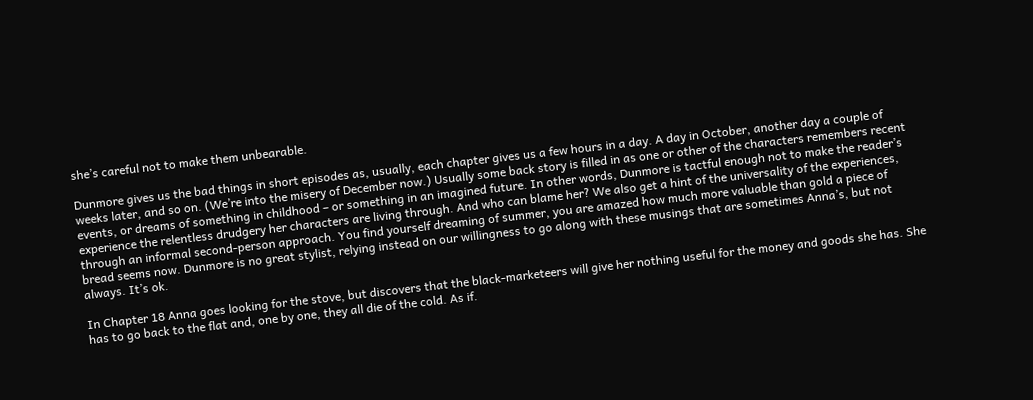she’s careful not to make them unbearable.

Dunmore gives us the bad things in short episodes as, usually, each chapter gives us a few hours in a day. A day in October, another day a couple of weeks later, and so on. (We’re into the misery of December now.) Usually some back story is filled in as one or other of the characters remembers recent events, or dreams of something in childhood – or something in an imagined future. In other words, Dunmore is tactful enough not to make the reader’s experience the relentless drudgery her characters are living through. And who can blame her? We also get a hint of the universality of the experiences, through an informal second-person approach. You find yourself dreaming of summer, you are amazed how much more valuable than gold a piece of bread seems now. Dunmore is no great stylist, relying instead on our willingness to go along with these musings that are sometimes Anna’s, but not always. It’s ok.

In Chapter 18 Anna goes looking for the stove, but discovers that the black-marketeers will give her nothing useful for the money and goods she has. She has to go back to the flat and, one by one, they all die of the cold. As if.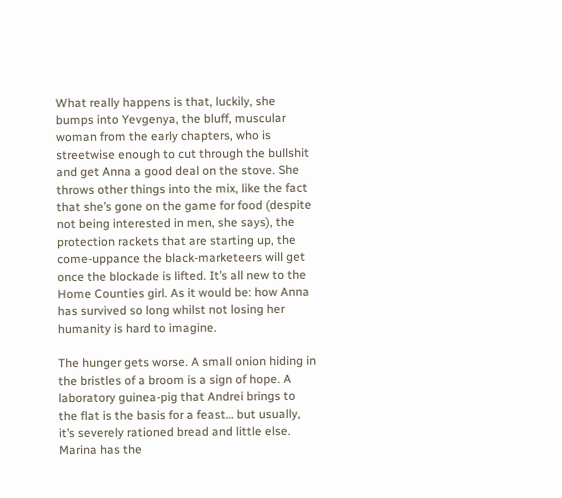What really happens is that, luckily, she bumps into Yevgenya, the bluff, muscular woman from the early chapters, who is streetwise enough to cut through the bullshit and get Anna a good deal on the stove. She throws other things into the mix, like the fact that she’s gone on the game for food (despite not being interested in men, she says), the protection rackets that are starting up, the come-uppance the black-marketeers will get once the blockade is lifted. It’s all new to the Home Counties girl. As it would be: how Anna has survived so long whilst not losing her humanity is hard to imagine.

The hunger gets worse. A small onion hiding in the bristles of a broom is a sign of hope. A laboratory guinea-pig that Andrei brings to the flat is the basis for a feast… but usually, it’s severely rationed bread and little else. Marina has the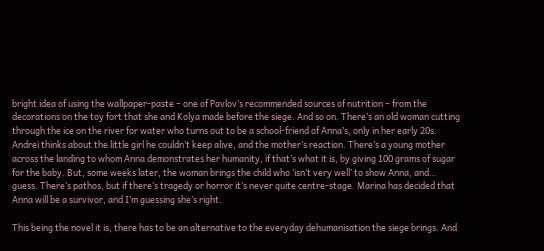bright idea of using the wallpaper-paste – one of Pavlov’s recommended sources of nutrition – from the decorations on the toy fort that she and Kolya made before the siege. And so on. There’s an old woman cutting through the ice on the river for water who turns out to be a school-friend of Anna’s, only in her early 20s. Andrei thinks about the little girl he couldn’t keep alive, and the mother’s reaction. There’s a young mother across the landing to whom Anna demonstrates her humanity, if that’s what it is, by giving 100 grams of sugar for the baby. But, some weeks later, the woman brings the child who ‘isn’t very well’ to show Anna, and… guess. There’s pathos, but if there’s tragedy or horror it’s never quite centre-stage. Marina has decided that Anna will be a survivor, and I’m guessing she’s right.

This being the novel it is, there has to be an alternative to the everyday dehumanisation the siege brings. And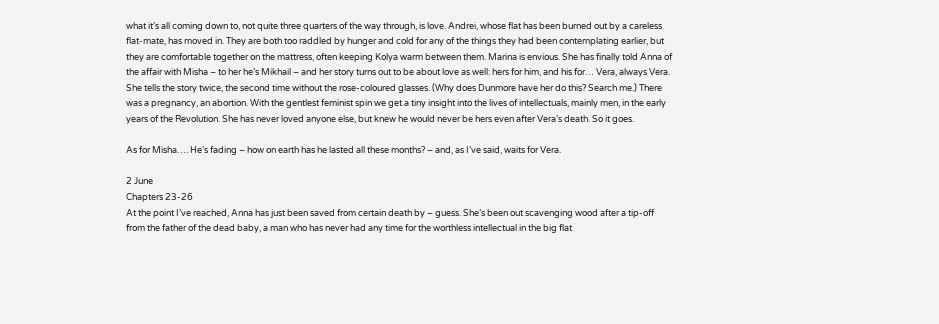what it’s all coming down to, not quite three quarters of the way through, is love. Andrei, whose flat has been burned out by a careless flat-mate, has moved in. They are both too raddled by hunger and cold for any of the things they had been contemplating earlier, but they are comfortable together on the mattress, often keeping Kolya warm between them. Marina is envious. She has finally told Anna of the affair with Misha – to her he’s Mikhail – and her story turns out to be about love as well: hers for him, and his for… Vera, always Vera. She tells the story twice, the second time without the rose-coloured glasses. (Why does Dunmore have her do this? Search me.) There was a pregnancy, an abortion. With the gentlest feminist spin we get a tiny insight into the lives of intellectuals, mainly men, in the early years of the Revolution. She has never loved anyone else, but knew he would never be hers even after Vera’s death. So it goes.

As for Misha…. He’s fading – how on earth has he lasted all these months? – and, as I’ve said, waits for Vera.

2 June
Chapters 23-26
At the point I’ve reached, Anna has just been saved from certain death by – guess. She’s been out scavenging wood after a tip-off from the father of the dead baby, a man who has never had any time for the worthless intellectual in the big flat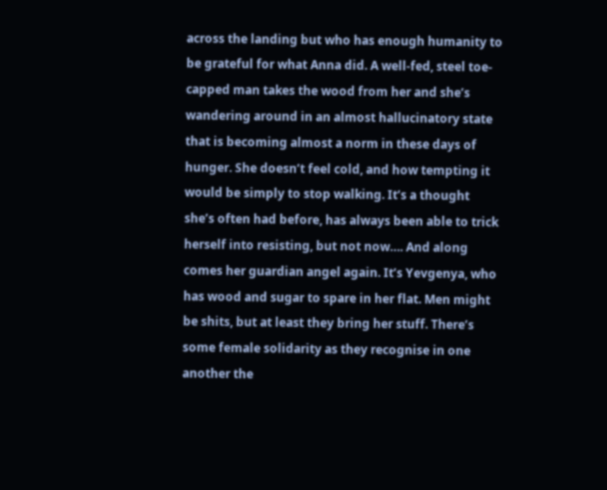across the landing but who has enough humanity to be grateful for what Anna did. A well-fed, steel toe-capped man takes the wood from her and she’s wandering around in an almost hallucinatory state that is becoming almost a norm in these days of hunger. She doesn’t feel cold, and how tempting it would be simply to stop walking. It’s a thought she’s often had before, has always been able to trick herself into resisting, but not now…. And along comes her guardian angel again. It’s Yevgenya, who has wood and sugar to spare in her flat. Men might be shits, but at least they bring her stuff. There’s some female solidarity as they recognise in one another the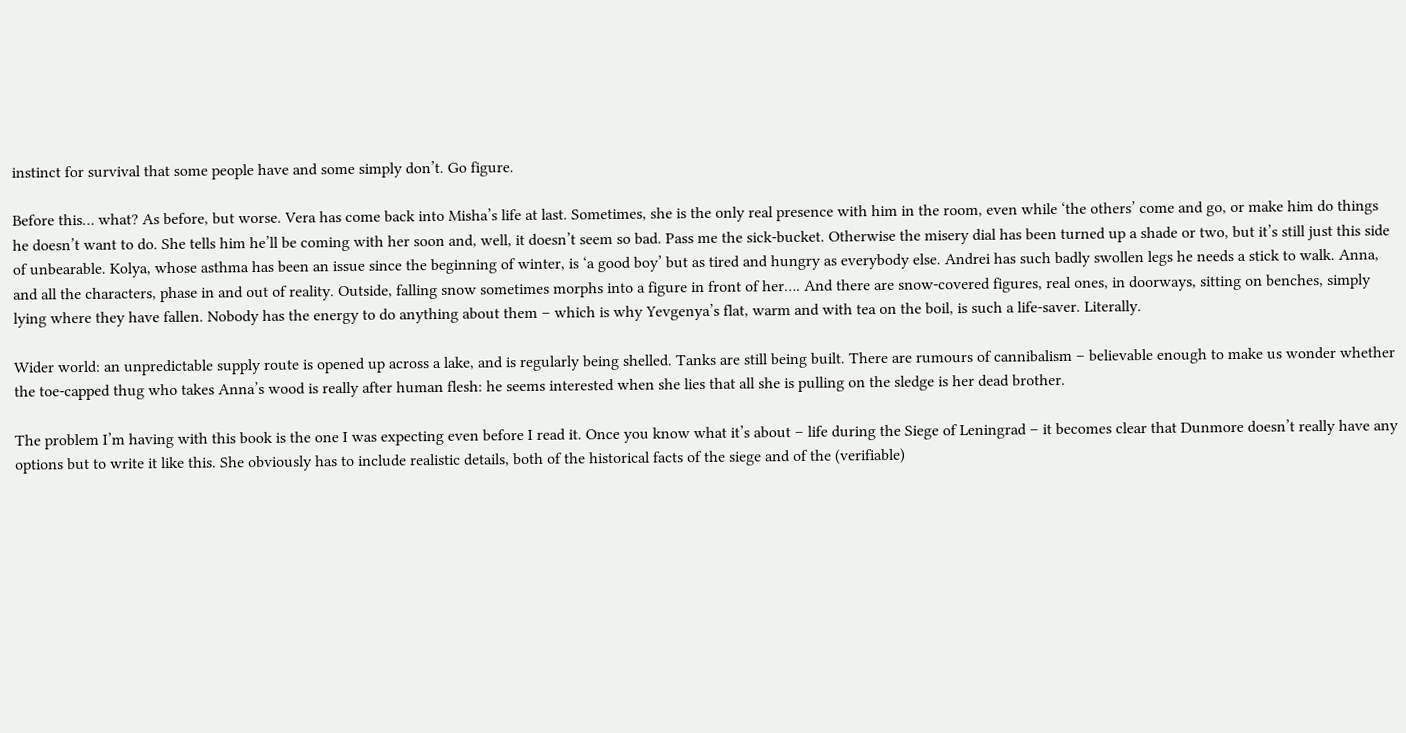instinct for survival that some people have and some simply don’t. Go figure.

Before this… what? As before, but worse. Vera has come back into Misha’s life at last. Sometimes, she is the only real presence with him in the room, even while ‘the others’ come and go, or make him do things he doesn’t want to do. She tells him he’ll be coming with her soon and, well, it doesn’t seem so bad. Pass me the sick-bucket. Otherwise the misery dial has been turned up a shade or two, but it’s still just this side of unbearable. Kolya, whose asthma has been an issue since the beginning of winter, is ‘a good boy’ but as tired and hungry as everybody else. Andrei has such badly swollen legs he needs a stick to walk. Anna, and all the characters, phase in and out of reality. Outside, falling snow sometimes morphs into a figure in front of her…. And there are snow-covered figures, real ones, in doorways, sitting on benches, simply lying where they have fallen. Nobody has the energy to do anything about them – which is why Yevgenya’s flat, warm and with tea on the boil, is such a life-saver. Literally.

Wider world: an unpredictable supply route is opened up across a lake, and is regularly being shelled. Tanks are still being built. There are rumours of cannibalism – believable enough to make us wonder whether the toe-capped thug who takes Anna’s wood is really after human flesh: he seems interested when she lies that all she is pulling on the sledge is her dead brother.

The problem I’m having with this book is the one I was expecting even before I read it. Once you know what it’s about – life during the Siege of Leningrad – it becomes clear that Dunmore doesn’t really have any options but to write it like this. She obviously has to include realistic details, both of the historical facts of the siege and of the (verifiable)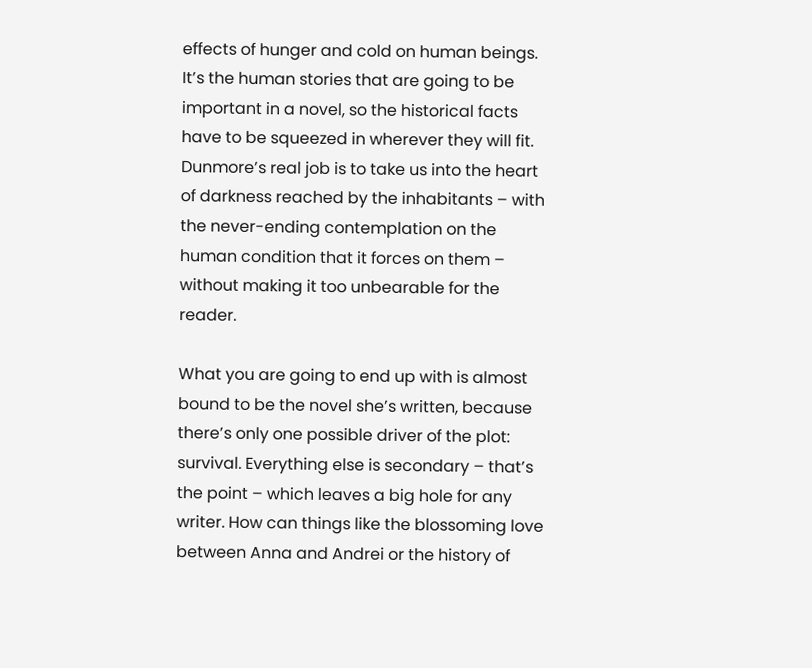effects of hunger and cold on human beings. It’s the human stories that are going to be important in a novel, so the historical facts have to be squeezed in wherever they will fit. Dunmore’s real job is to take us into the heart of darkness reached by the inhabitants – with the never-ending contemplation on the human condition that it forces on them – without making it too unbearable for the reader.

What you are going to end up with is almost bound to be the novel she’s written, because there’s only one possible driver of the plot: survival. Everything else is secondary – that’s the point – which leaves a big hole for any writer. How can things like the blossoming love between Anna and Andrei or the history of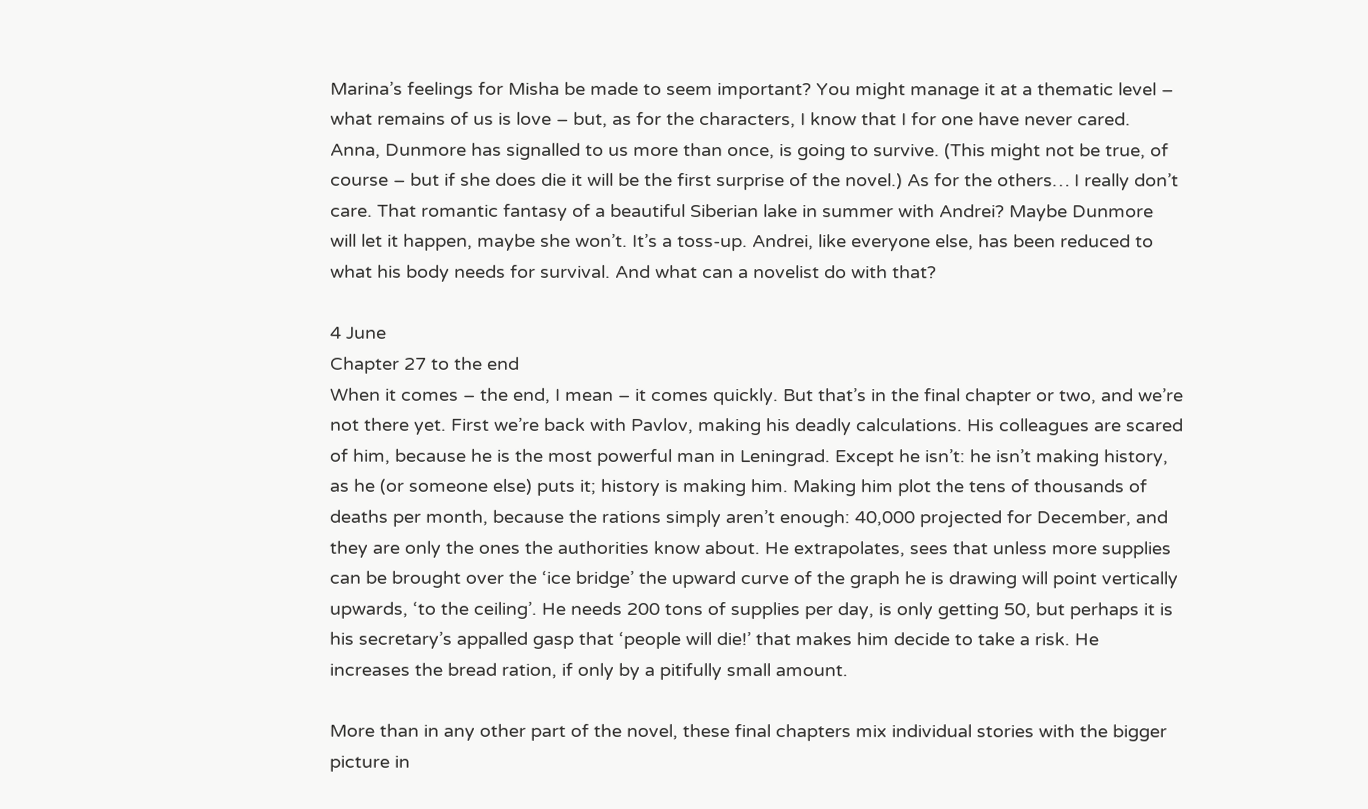Marina’s feelings for Misha be made to seem important? You might manage it at a thematic level – what remains of us is love – but, as for the characters, I know that I for one have never cared. Anna, Dunmore has signalled to us more than once, is going to survive. (This might not be true, of course – but if she does die it will be the first surprise of the novel.) As for the others… I really don’t care. That romantic fantasy of a beautiful Siberian lake in summer with Andrei? Maybe Dunmore will let it happen, maybe she won’t. It’s a toss-up. Andrei, like everyone else, has been reduced to what his body needs for survival. And what can a novelist do with that?

4 June
Chapter 27 to the end
When it comes – the end, I mean – it comes quickly. But that’s in the final chapter or two, and we’re not there yet. First we’re back with Pavlov, making his deadly calculations. His colleagues are scared of him, because he is the most powerful man in Leningrad. Except he isn’t: he isn’t making history, as he (or someone else) puts it; history is making him. Making him plot the tens of thousands of deaths per month, because the rations simply aren’t enough: 40,000 projected for December, and they are only the ones the authorities know about. He extrapolates, sees that unless more supplies can be brought over the ‘ice bridge’ the upward curve of the graph he is drawing will point vertically upwards, ‘to the ceiling’. He needs 200 tons of supplies per day, is only getting 50, but perhaps it is his secretary’s appalled gasp that ‘people will die!’ that makes him decide to take a risk. He increases the bread ration, if only by a pitifully small amount.

More than in any other part of the novel, these final chapters mix individual stories with the bigger picture in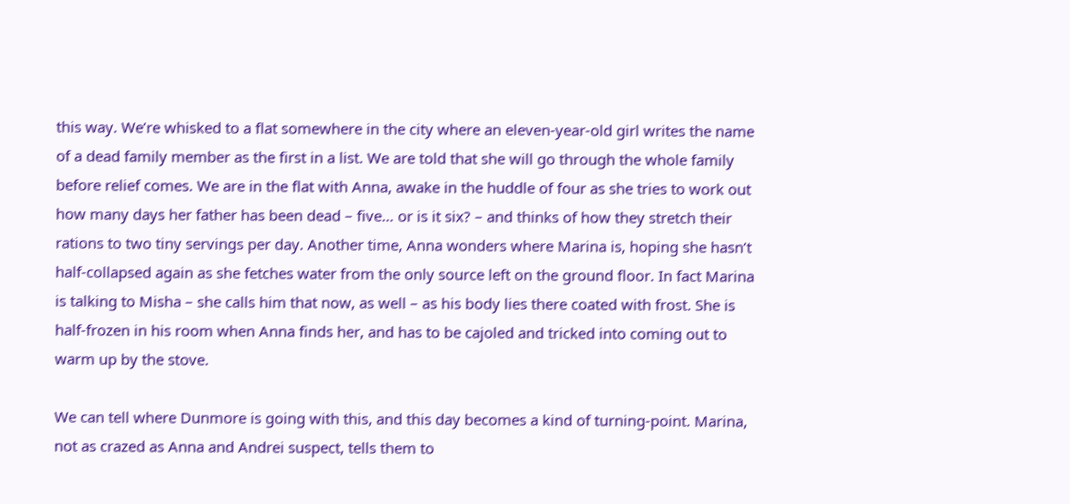this way. We’re whisked to a flat somewhere in the city where an eleven-year-old girl writes the name of a dead family member as the first in a list. We are told that she will go through the whole family before relief comes. We are in the flat with Anna, awake in the huddle of four as she tries to work out how many days her father has been dead – five… or is it six? – and thinks of how they stretch their rations to two tiny servings per day. Another time, Anna wonders where Marina is, hoping she hasn’t half-collapsed again as she fetches water from the only source left on the ground floor. In fact Marina is talking to Misha – she calls him that now, as well – as his body lies there coated with frost. She is half-frozen in his room when Anna finds her, and has to be cajoled and tricked into coming out to warm up by the stove.

We can tell where Dunmore is going with this, and this day becomes a kind of turning-point. Marina, not as crazed as Anna and Andrei suspect, tells them to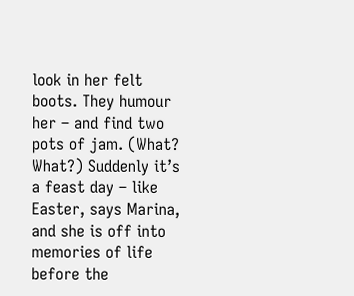look in her felt boots. They humour her – and find two pots of jam. (What? What?) Suddenly it’s a feast day – like Easter, says Marina, and she is off into memories of life before the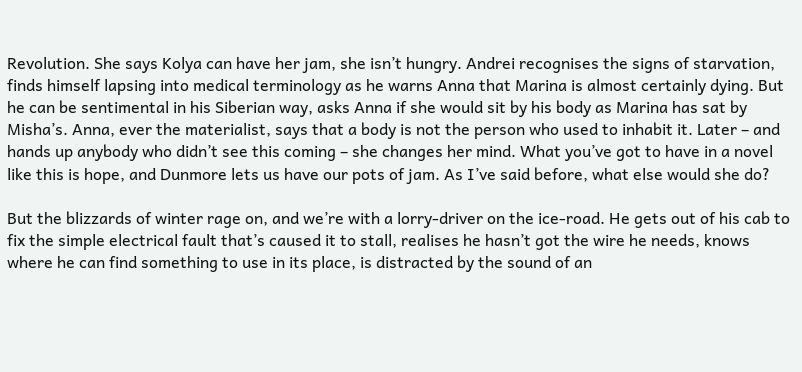Revolution. She says Kolya can have her jam, she isn’t hungry. Andrei recognises the signs of starvation, finds himself lapsing into medical terminology as he warns Anna that Marina is almost certainly dying. But he can be sentimental in his Siberian way, asks Anna if she would sit by his body as Marina has sat by Misha’s. Anna, ever the materialist, says that a body is not the person who used to inhabit it. Later – and hands up anybody who didn’t see this coming – she changes her mind. What you’ve got to have in a novel like this is hope, and Dunmore lets us have our pots of jam. As I’ve said before, what else would she do?

But the blizzards of winter rage on, and we’re with a lorry-driver on the ice-road. He gets out of his cab to fix the simple electrical fault that’s caused it to stall, realises he hasn’t got the wire he needs, knows where he can find something to use in its place, is distracted by the sound of an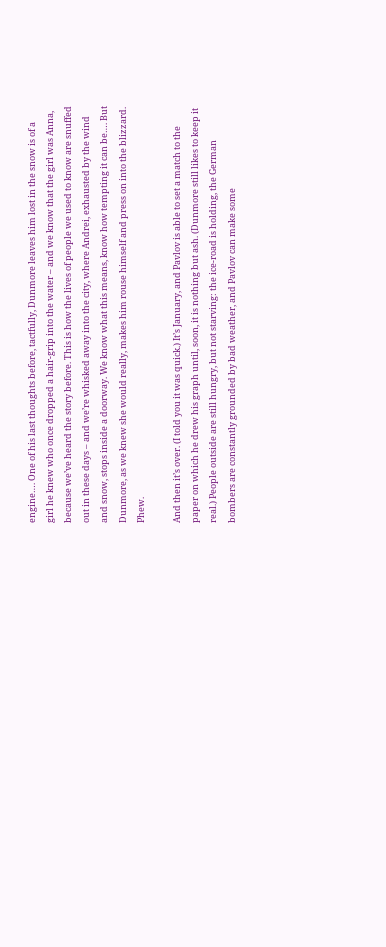engine…. One of his last thoughts before, tactfully, Dunmore leaves him lost in the snow is of a girl he knew who once dropped a hair-grip into the water – and we know that the girl was Anna, because we’ve heard the story before. This is how the lives of people we used to know are snuffed out in these days – and we’re whisked away into the city, where Andrei, exhausted by the wind and snow, stops inside a doorway. We know what this means, know how tempting it can be…. But Dunmore, as we knew she would really, makes him rouse himself and press on into the blizzard. Phew.

And then it’s over. (I told you it was quick.) It’s January, and Pavlov is able to set a match to the paper on which he drew his graph until, soon, it is nothing but ash. (Dunmore still likes to keep it real.) People outside are still hungry, but not starving: the ice-road is holding, the German bombers are constantly grounded by bad weather, and Pavlov can make some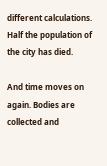different calculations. Half the population of the city has died.

And time moves on again. Bodies are collected and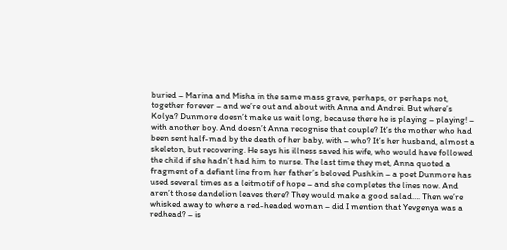buried – Marina and Misha in the same mass grave, perhaps, or perhaps not, together forever – and we’re out and about with Anna and Andrei. But where’s Kolya? Dunmore doesn’t make us wait long, because there he is playing – playing! – with another boy. And doesn’t Anna recognise that couple? It’s the mother who had been sent half-mad by the death of her baby, with – who? It’s her husband, almost a skeleton, but recovering. He says his illness saved his wife, who would have followed the child if she hadn’t had him to nurse. The last time they met, Anna quoted a fragment of a defiant line from her father’s beloved Pushkin – a poet Dunmore has used several times as a leitmotif of hope – and she completes the lines now. And aren’t those dandelion leaves there? They would make a good salad…. Then we’re whisked away to where a red-headed woman – did I mention that Yevgenya was a redhead? – is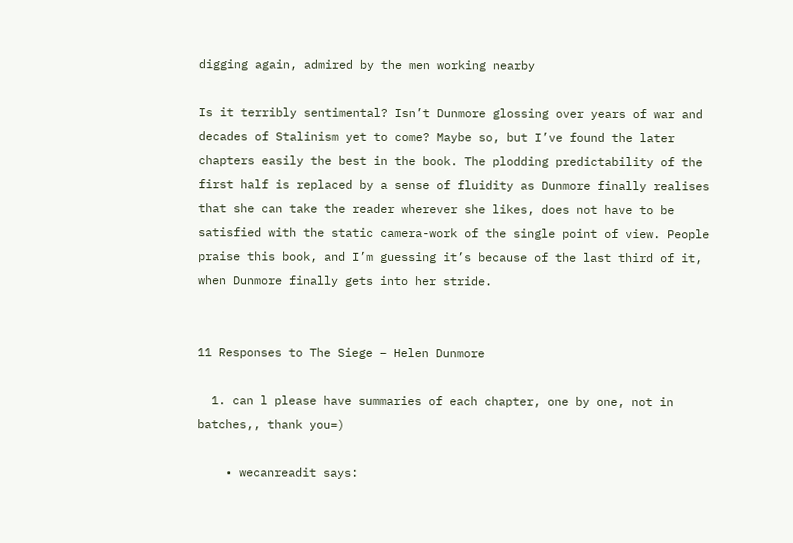digging again, admired by the men working nearby

Is it terribly sentimental? Isn’t Dunmore glossing over years of war and decades of Stalinism yet to come? Maybe so, but I’ve found the later chapters easily the best in the book. The plodding predictability of the first half is replaced by a sense of fluidity as Dunmore finally realises that she can take the reader wherever she likes, does not have to be satisfied with the static camera-work of the single point of view. People praise this book, and I’m guessing it’s because of the last third of it, when Dunmore finally gets into her stride.


11 Responses to The Siege – Helen Dunmore

  1. can l please have summaries of each chapter, one by one, not in batches,, thank you=)

    • wecanreadit says: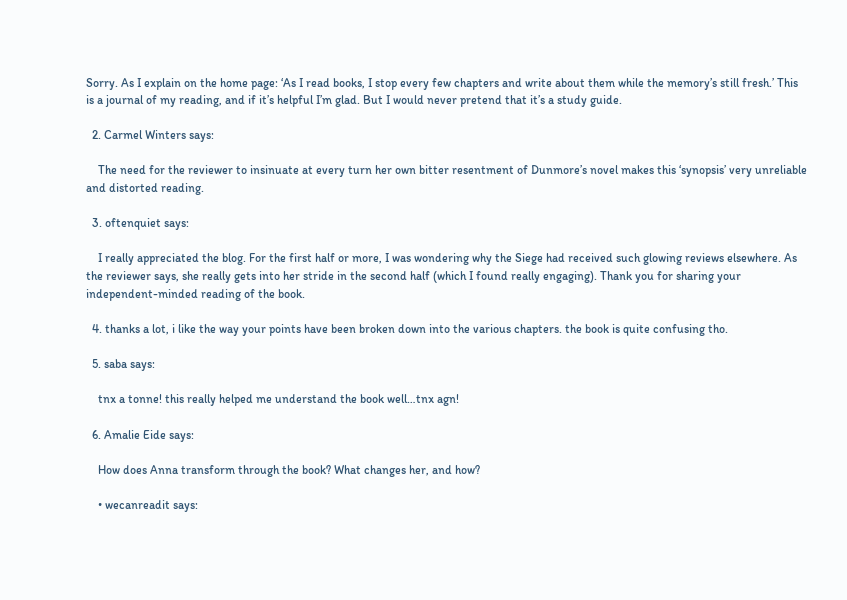Sorry. As I explain on the home page: ‘As I read books, I stop every few chapters and write about them while the memory’s still fresh.’ This is a journal of my reading, and if it’s helpful I’m glad. But I would never pretend that it’s a study guide.

  2. Carmel Winters says:

    The need for the reviewer to insinuate at every turn her own bitter resentment of Dunmore’s novel makes this ‘synopsis’ very unreliable and distorted reading.

  3. oftenquiet says:

    I really appreciated the blog. For the first half or more, I was wondering why the Siege had received such glowing reviews elsewhere. As the reviewer says, she really gets into her stride in the second half (which I found really engaging). Thank you for sharing your independent-minded reading of the book.

  4. thanks a lot, i like the way your points have been broken down into the various chapters. the book is quite confusing tho.

  5. saba says:

    tnx a tonne! this really helped me understand the book well…tnx agn!

  6. Amalie Eide says:

    How does Anna transform through the book? What changes her, and how?

    • wecanreadit says: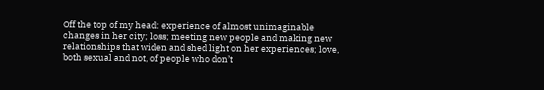Off the top of my head: experience of almost unimaginable changes in her city; loss; meeting new people and making new relationships that widen and shed light on her experiences; love, both sexual and not, of people who don’t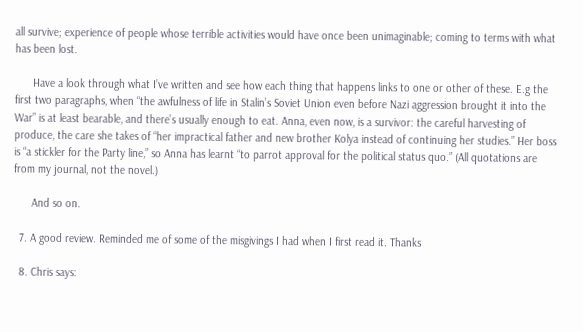all survive; experience of people whose terrible activities would have once been unimaginable; coming to terms with what has been lost.

      Have a look through what I’ve written and see how each thing that happens links to one or other of these. E.g the first two paragraphs, when “the awfulness of life in Stalin’s Soviet Union even before Nazi aggression brought it into the War” is at least bearable, and there’s usually enough to eat. Anna, even now, is a survivor: the careful harvesting of produce, the care she takes of “her impractical father and new brother Kolya instead of continuing her studies.” Her boss is “a stickler for the Party line,” so Anna has learnt “to parrot approval for the political status quo.” (All quotations are from my journal, not the novel.)

      And so on.

  7. A good review. Reminded me of some of the misgivings I had when I first read it. Thanks

  8. Chris says: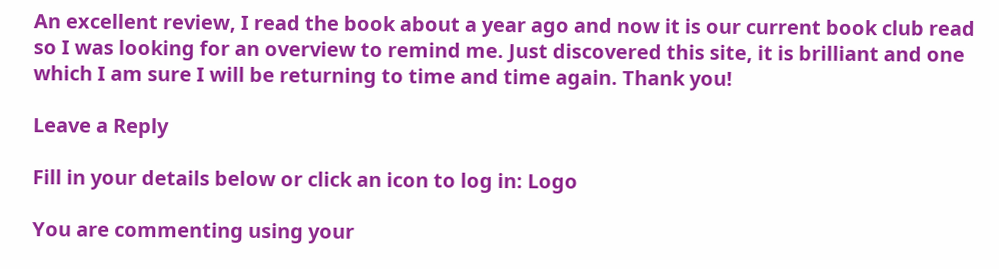An excellent review, I read the book about a year ago and now it is our current book club read so I was looking for an overview to remind me. Just discovered this site, it is brilliant and one which I am sure I will be returning to time and time again. Thank you!

Leave a Reply

Fill in your details below or click an icon to log in: Logo

You are commenting using your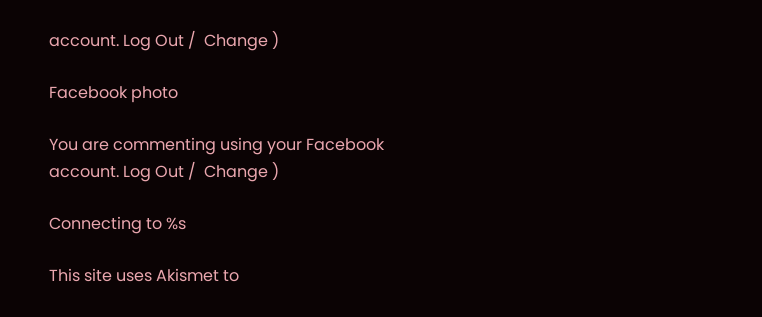account. Log Out /  Change )

Facebook photo

You are commenting using your Facebook account. Log Out /  Change )

Connecting to %s

This site uses Akismet to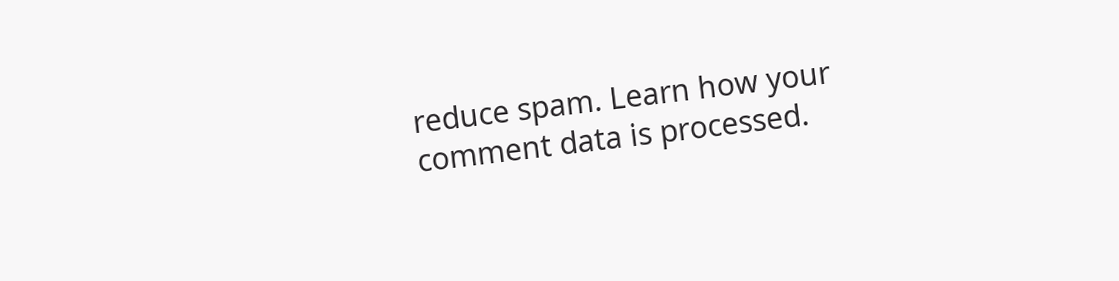reduce spam. Learn how your comment data is processed.